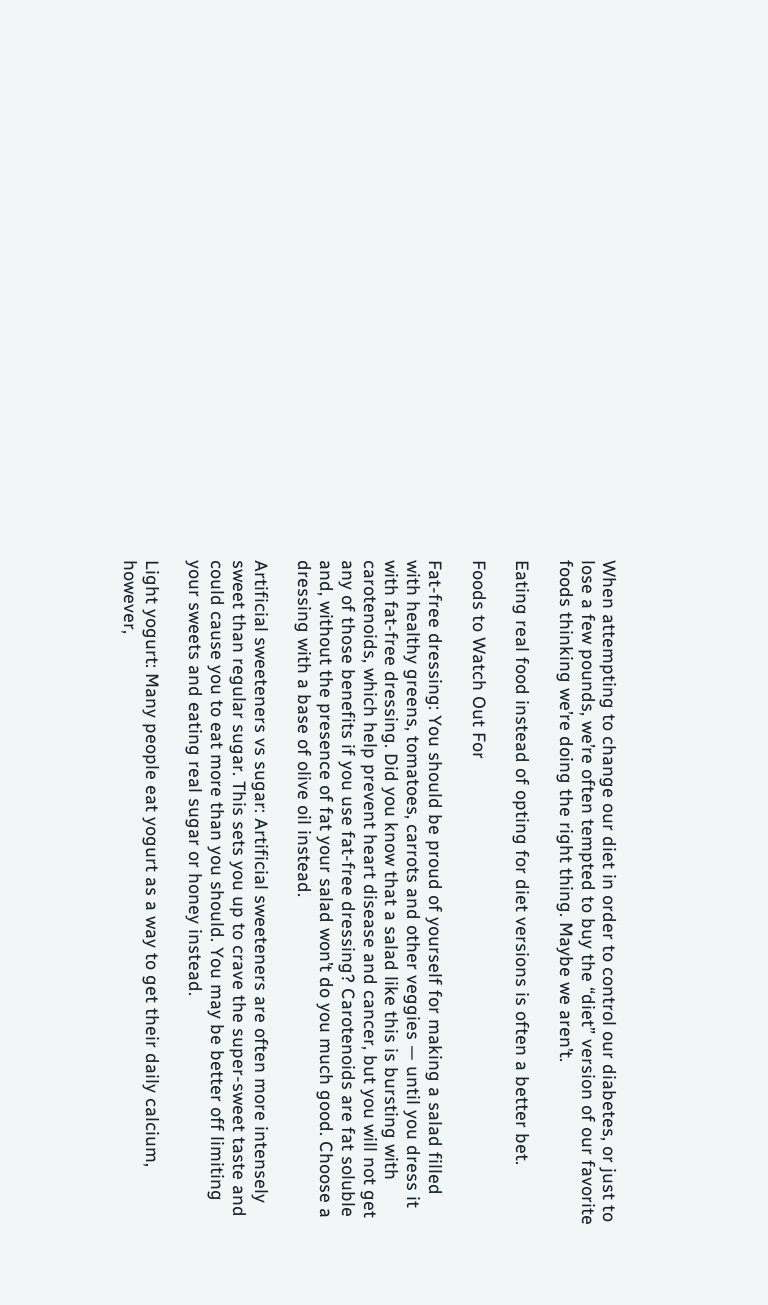When attempting to change our diet in order to control our diabetes, or just to lose a few pounds, we’re often tempted to buy the “diet” version of our favorite foods thinking we’re doing the right thing. Maybe we aren’t.

Eating real food instead of opting for diet versions is often a better bet.

Foods to Watch Out For

Fat-free dressing: You should be proud of yourself for making a salad filled with healthy greens, tomatoes, carrots and other veggies — until you dress it with fat-free dressing. Did you know that a salad like this is bursting with carotenoids, which help prevent heart disease and cancer, but you will not get any of those benefits if you use fat-free dressing? Carotenoids are fat soluble and, without the presence of fat your salad won’t do you much good. Choose a dressing with a base of olive oil instead.

Artificial sweeteners vs sugar: Artificial sweeteners are often more intensely sweet than regular sugar. This sets you up to crave the super-sweet taste and could cause you to eat more than you should. You may be better off limiting your sweets and eating real sugar or honey instead.

Light yogurt: Many people eat yogurt as a way to get their daily calcium, however,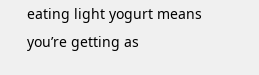eating light yogurt means you’re getting as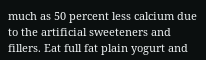much as 50 percent less calcium due to the artificial sweeteners and fillers. Eat full fat plain yogurt and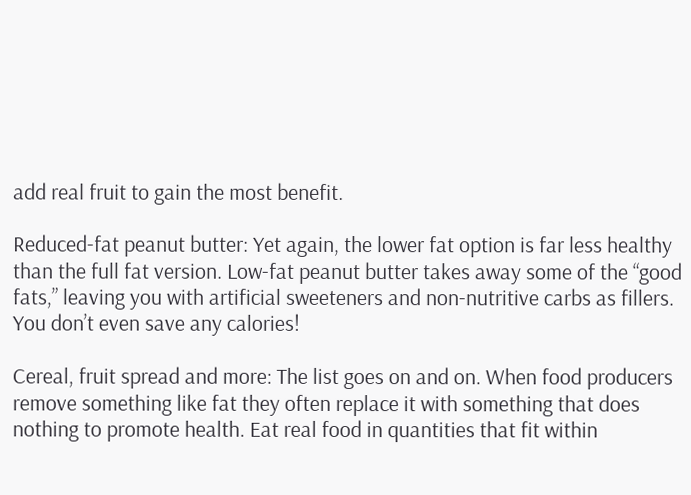add real fruit to gain the most benefit.

Reduced-fat peanut butter: Yet again, the lower fat option is far less healthy than the full fat version. Low-fat peanut butter takes away some of the “good fats,” leaving you with artificial sweeteners and non-nutritive carbs as fillers. You don’t even save any calories!

Cereal, fruit spread and more: The list goes on and on. When food producers remove something like fat they often replace it with something that does nothing to promote health. Eat real food in quantities that fit within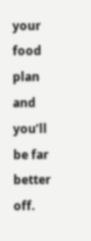your food plan and you’ll be far better off.